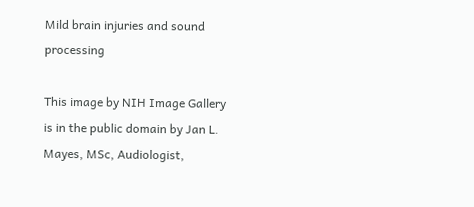Mild brain injuries and sound processing

This image by NIH Image Gallery is in the public domain by Jan L. Mayes, MSc, Audiologist,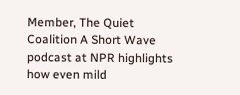Member, The Quiet Coalition A Short Wave podcast at NPR highlights how even mild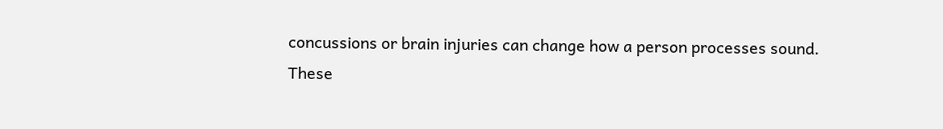concussions or brain injuries can change how a person processes sound. These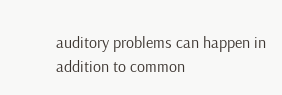auditory problems can happen in addition to common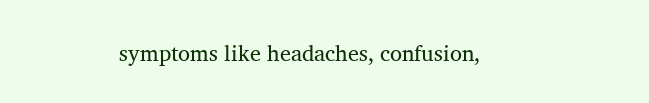symptoms like headaches, confusion,